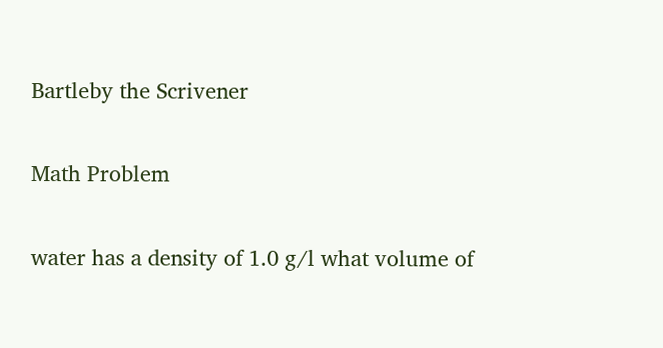Bartleby the Scrivener

Math Problem

water has a density of 1.0 g/l what volume of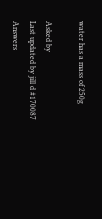water has a mass of 250g

Asked by
Last updated by jill d #170087
Answers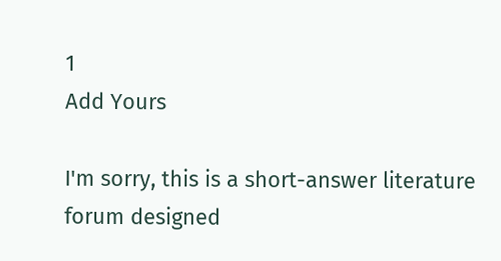1
Add Yours

I'm sorry, this is a short-answer literature forum designed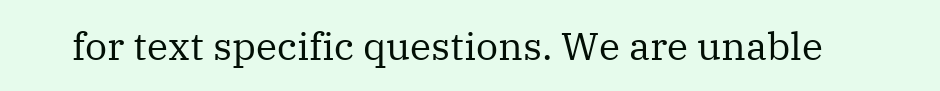for text specific questions. We are unable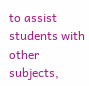to assist students with other subjects,